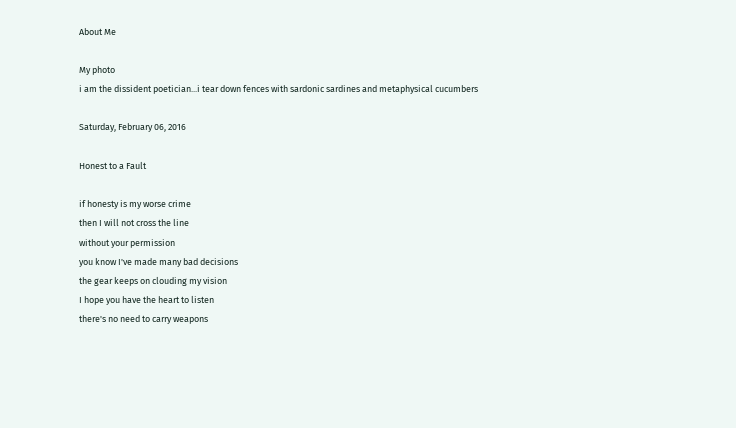About Me

My photo
i am the dissident poetician...i tear down fences with sardonic sardines and metaphysical cucumbers

Saturday, February 06, 2016

Honest to a Fault

if honesty is my worse crime
then I will not cross the line
without your permission
you know I've made many bad decisions
the gear keeps on clouding my vision
I hope you have the heart to listen
there's no need to carry weapons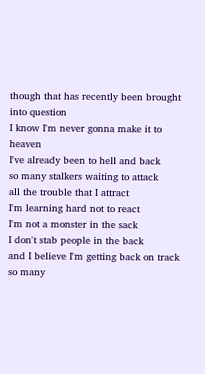though that has recently been brought into question
I know I'm never gonna make it to heaven
I've already been to hell and back
so many stalkers waiting to attack
all the trouble that I attract
I'm learning hard not to react
I'm not a monster in the sack
I don't stab people in the back
and I believe I'm getting back on track
so many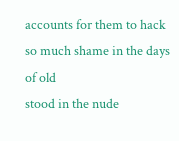accounts for them to hack
so much shame in the days of old
stood in the nude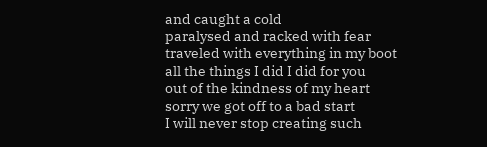and caught a cold
paralysed and racked with fear
traveled with everything in my boot
all the things I did I did for you
out of the kindness of my heart
sorry we got off to a bad start
I will never stop creating such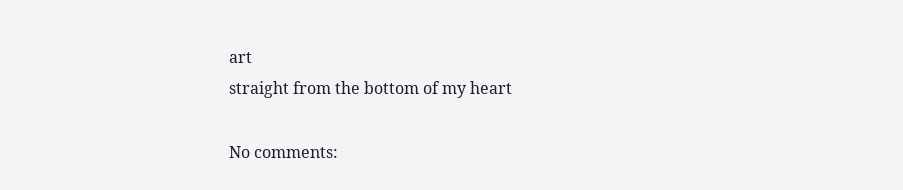art
straight from the bottom of my heart

No comments: